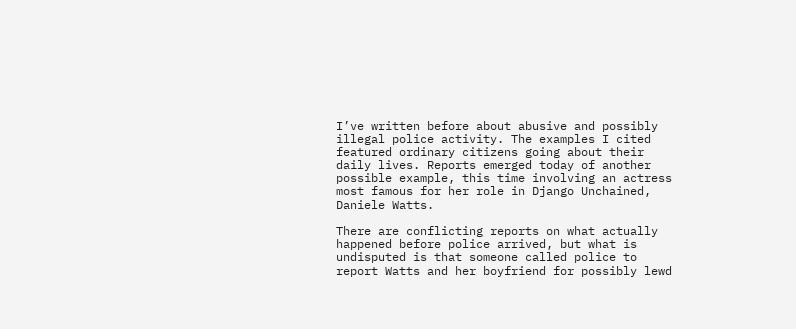I’ve written before about abusive and possibly illegal police activity. The examples I cited featured ordinary citizens going about their daily lives. Reports emerged today of another possible example, this time involving an actress most famous for her role in Django Unchained, Daniele Watts.

There are conflicting reports on what actually happened before police arrived, but what is undisputed is that someone called police to report Watts and her boyfriend for possibly lewd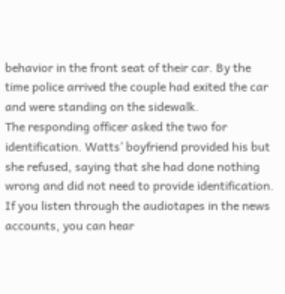behavior in the front seat of their car. By the time police arrived the couple had exited the car and were standing on the sidewalk.
The responding officer asked the two for identification. Watts’ boyfriend provided his but she refused, saying that she had done nothing wrong and did not need to provide identification. If you listen through the audiotapes in the news accounts, you can hear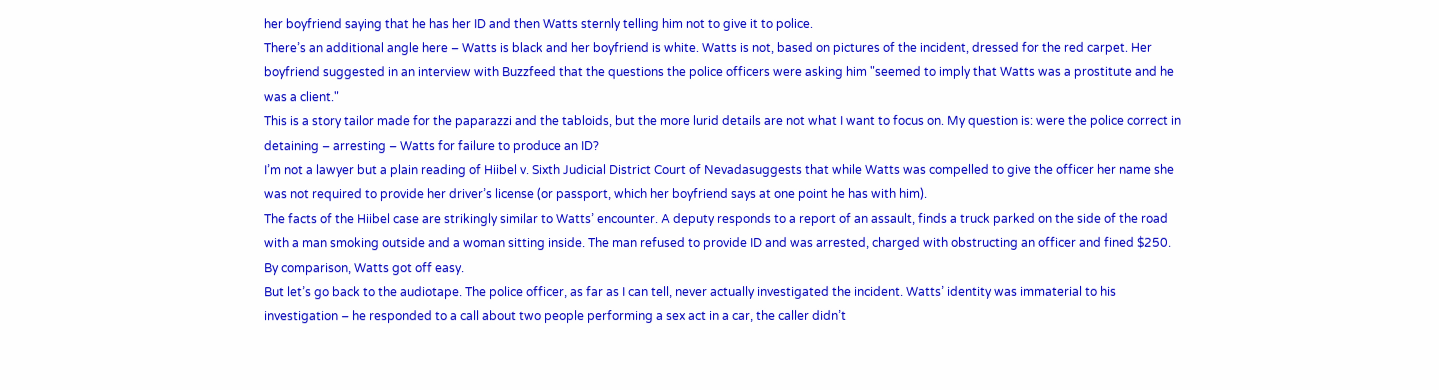her boyfriend saying that he has her ID and then Watts sternly telling him not to give it to police.
There’s an additional angle here – Watts is black and her boyfriend is white. Watts is not, based on pictures of the incident, dressed for the red carpet. Her boyfriend suggested in an interview with Buzzfeed that the questions the police officers were asking him "seemed to imply that Watts was a prostitute and he was a client."
This is a story tailor made for the paparazzi and the tabloids, but the more lurid details are not what I want to focus on. My question is: were the police correct in detaining – arresting – Watts for failure to produce an ID?
I’m not a lawyer but a plain reading of Hiibel v. Sixth Judicial District Court of Nevadasuggests that while Watts was compelled to give the officer her name she was not required to provide her driver’s license (or passport, which her boyfriend says at one point he has with him).
The facts of the Hiibel case are strikingly similar to Watts’ encounter. A deputy responds to a report of an assault, finds a truck parked on the side of the road with a man smoking outside and a woman sitting inside. The man refused to provide ID and was arrested, charged with obstructing an officer and fined $250. By comparison, Watts got off easy.
But let’s go back to the audiotape. The police officer, as far as I can tell, never actually investigated the incident. Watts’ identity was immaterial to his investigation – he responded to a call about two people performing a sex act in a car, the caller didn’t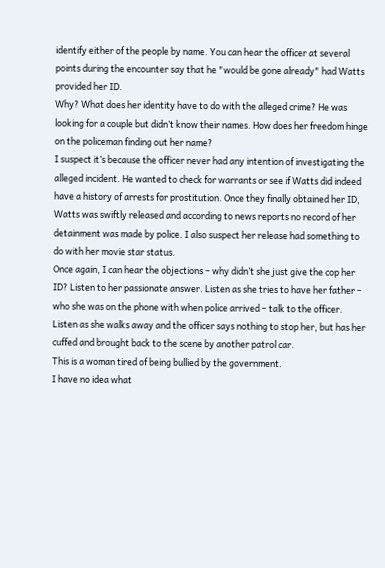identify either of the people by name. You can hear the officer at several points during the encounter say that he "would be gone already" had Watts provided her ID.
Why? What does her identity have to do with the alleged crime? He was looking for a couple but didn’t know their names. How does her freedom hinge on the policeman finding out her name?
I suspect it’s because the officer never had any intention of investigating the alleged incident. He wanted to check for warrants or see if Watts did indeed have a history of arrests for prostitution. Once they finally obtained her ID, Watts was swiftly released and according to news reports no record of her detainment was made by police. I also suspect her release had something to do with her movie star status.
Once again, I can hear the objections – why didn’t she just give the cop her ID? Listen to her passionate answer. Listen as she tries to have her father – who she was on the phone with when police arrived – talk to the officer. Listen as she walks away and the officer says nothing to stop her, but has her cuffed and brought back to the scene by another patrol car.
This is a woman tired of being bullied by the government.
I have no idea what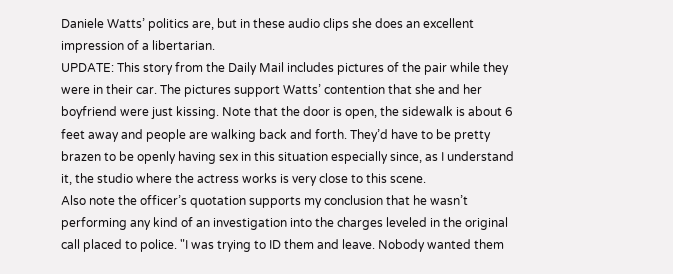Daniele Watts’ politics are, but in these audio clips she does an excellent impression of a libertarian.
UPDATE: This story from the Daily Mail includes pictures of the pair while they were in their car. The pictures support Watts’ contention that she and her boyfriend were just kissing. Note that the door is open, the sidewalk is about 6 feet away and people are walking back and forth. They’d have to be pretty brazen to be openly having sex in this situation especially since, as I understand it, the studio where the actress works is very close to this scene.
Also note the officer’s quotation supports my conclusion that he wasn’t performing any kind of an investigation into the charges leveled in the original call placed to police. "I was trying to ID them and leave. Nobody wanted them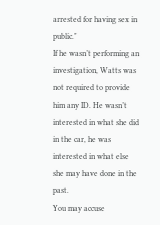arrested for having sex in public."
If he wasn’t performing an investigation, Watts was not required to provide him any ID. He wasn’t interested in what she did in the car, he was interested in what else she may have done in the past.
You may accuse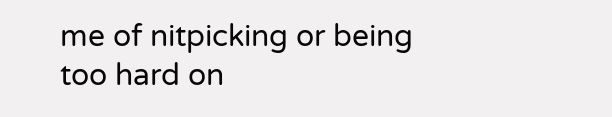me of nitpicking or being too hard on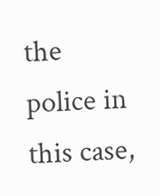the police in this case,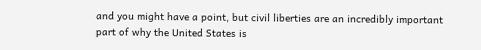and you might have a point, but civil liberties are an incredibly important part of why the United States is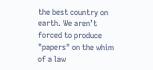the best country on earth. We aren’t forced to produce "papers" on the whim of a law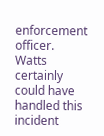enforcement officer. Watts certainly could have handled this incident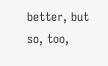better, but so, too,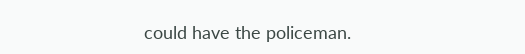could have the policeman.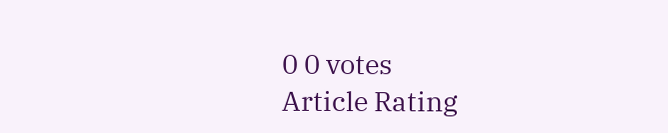0 0 votes
Article Rating